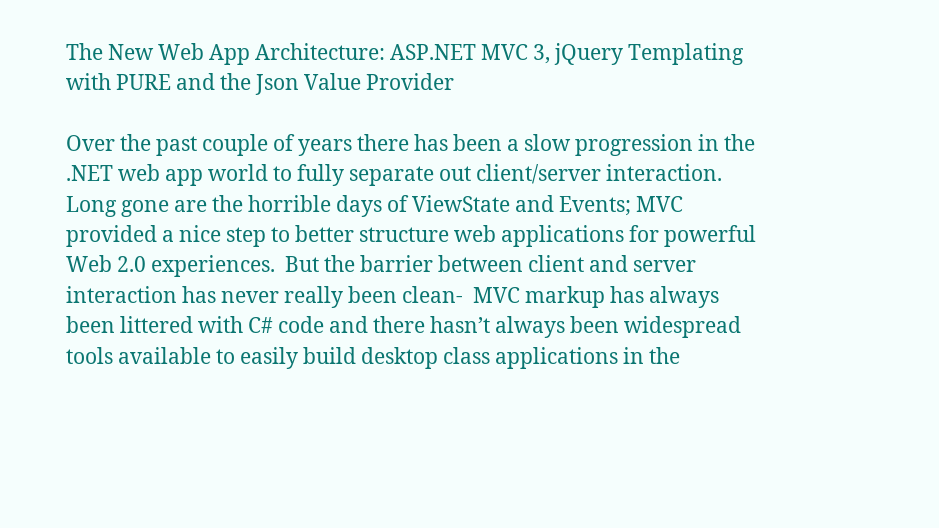The New Web App Architecture: ASP.NET MVC 3, jQuery Templating with PURE and the Json Value Provider

Over the past couple of years there has been a slow progression in the .NET web app world to fully separate out client/server interaction.  Long gone are the horrible days of ViewState and Events; MVC provided a nice step to better structure web applications for powerful Web 2.0 experiences.  But the barrier between client and server interaction has never really been clean-  MVC markup has always been littered with C# code and there hasn’t always been widespread tools available to easily build desktop class applications in the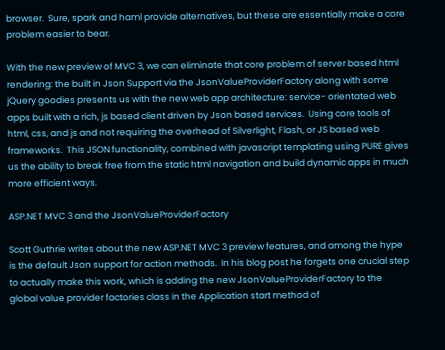browser.  Sure, spark and haml provide alternatives, but these are essentially make a core problem easier to bear.

With the new preview of MVC 3, we can eliminate that core problem of server based html rendering: the built in Json Support via the JsonValueProviderFactory along with some jQuery goodies presents us with the new web app architecture: service- orientated web apps built with a rich, js based client driven by Json based services.  Using core tools of html, css, and js and not requiring the overhead of Silverlight, Flash, or JS based web frameworks.  This JSON functionality, combined with javascript templating using PURE gives us the ability to break free from the static html navigation and build dynamic apps in much more efficient ways.

ASP.NET MVC 3 and the JsonValueProviderFactory

Scott Guthrie writes about the new ASP.NET MVC 3 preview features, and among the hype is the default Json support for action methods.  In his blog post he forgets one crucial step to actually make this work, which is adding the new JsonValueProviderFactory to the global value provider factories class in the Application start method of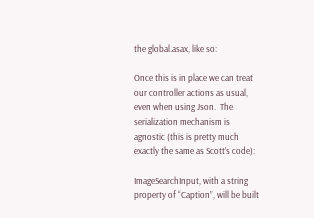the global.asax, like so:

Once this is in place we can treat our controller actions as usual, even when using Json.  The serialization mechanism is agnostic (this is pretty much exactly the same as Scott’s code):

ImageSearchInput, with a string property of “Caption”, will be built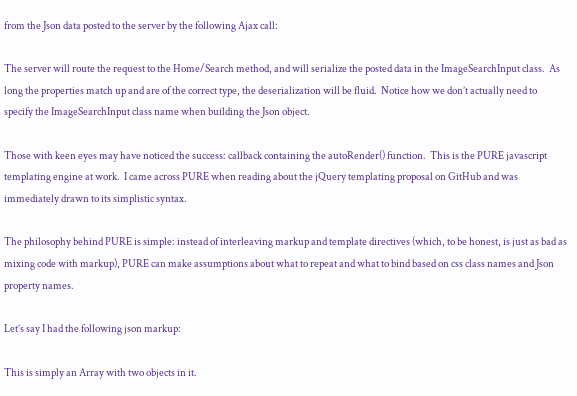from the Json data posted to the server by the following Ajax call:

The server will route the request to the Home/Search method, and will serialize the posted data in the ImageSearchInput class.  As long the properties match up and are of the correct type, the deserialization will be fluid.  Notice how we don’t actually need to specify the ImageSearchInput class name when building the Json object.

Those with keen eyes may have noticed the success: callback containing the autoRender() function.  This is the PURE javascript templating engine at work.  I came across PURE when reading about the jQuery templating proposal on GitHub and was immediately drawn to its simplistic syntax.

The philosophy behind PURE is simple: instead of interleaving markup and template directives (which, to be honest, is just as bad as mixing code with markup), PURE can make assumptions about what to repeat and what to bind based on css class names and Json property names.

Let’s say I had the following json markup:

This is simply an Array with two objects in it.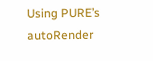Using PURE’s autoRender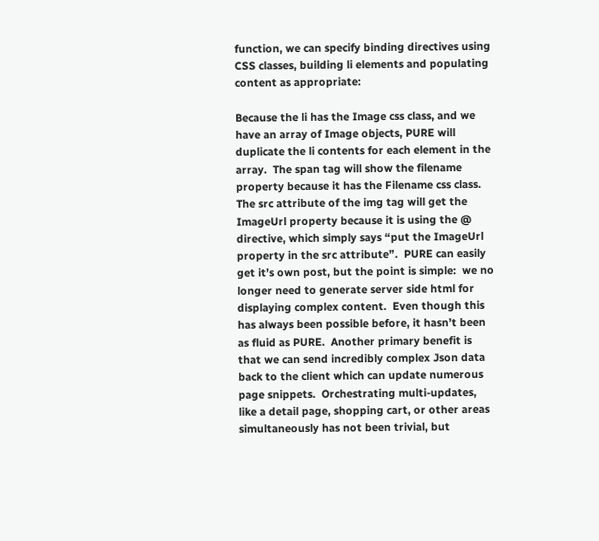function, we can specify binding directives using CSS classes, building li elements and populating content as appropriate:

Because the li has the Image css class, and we have an array of Image objects, PURE will duplicate the li contents for each element in the array.  The span tag will show the filename property because it has the Filename css class.  The src attribute of the img tag will get the ImageUrl property because it is using the @ directive, which simply says “put the ImageUrl property in the src attribute”.  PURE can easily get it’s own post, but the point is simple:  we no longer need to generate server side html for displaying complex content.  Even though this has always been possible before, it hasn’t been as fluid as PURE.  Another primary benefit is that we can send incredibly complex Json data back to the client which can update numerous page snippets.  Orchestrating multi-updates, like a detail page, shopping cart, or other areas simultaneously has not been trivial, but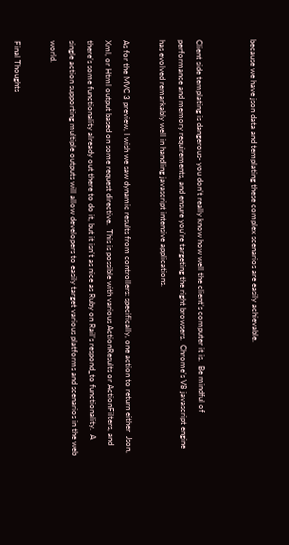because we have json data and templating these complex scenarios are easily achievable.


Client side templating is dangerous- you don’t really know how well the client’s computer it is.  Be mindful of performance and memory requirements, and ensure you’re targeting the right browsers.  Chrome’s V8 javascript engine has evolved remarkably well in handling javascript intensive applications.

As for the MVC 3 preview, I wish we saw dynamic results from controllers: specifically, one action to return either  Json, Xml, or Html output based on some request directive.  This is possible with various ActionResults or ActionFilters, and there’s some functionality already out there to do it, but it isn’t as nice as Ruby on Rail’s respond_to functionality.  A single action supporting multiple outputs will allow developers to easily target various platforms and scenarios in the web world.

Final Thoughts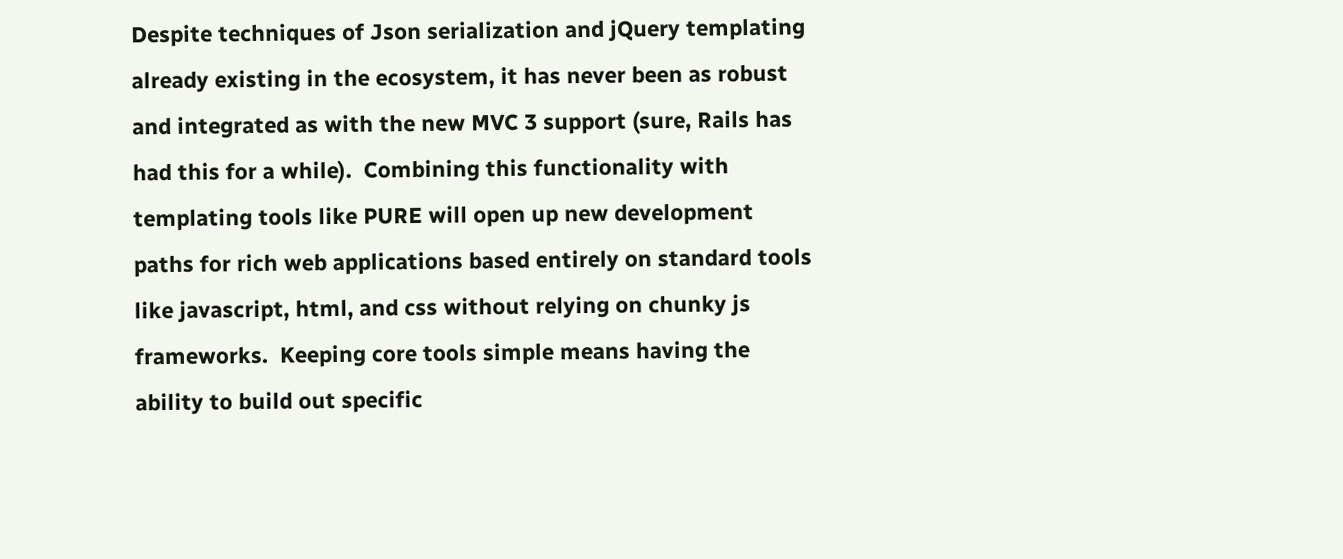Despite techniques of Json serialization and jQuery templating already existing in the ecosystem, it has never been as robust and integrated as with the new MVC 3 support (sure, Rails has had this for a while).  Combining this functionality with templating tools like PURE will open up new development paths for rich web applications based entirely on standard tools like javascript, html, and css without relying on chunky js frameworks.  Keeping core tools simple means having the ability to build out specific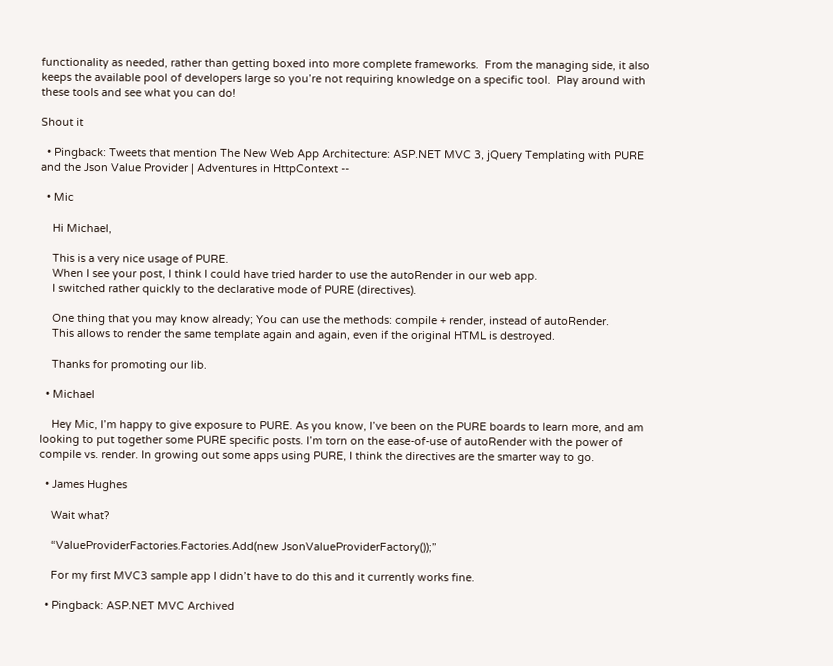functionality as needed, rather than getting boxed into more complete frameworks.  From the managing side, it also keeps the available pool of developers large so you’re not requiring knowledge on a specific tool.  Play around with these tools and see what you can do!

Shout it

  • Pingback: Tweets that mention The New Web App Architecture: ASP.NET MVC 3, jQuery Templating with PURE and the Json Value Provider | Adventures in HttpContext --

  • Mic

    Hi Michael,

    This is a very nice usage of PURE.
    When I see your post, I think I could have tried harder to use the autoRender in our web app.
    I switched rather quickly to the declarative mode of PURE (directives).

    One thing that you may know already; You can use the methods: compile + render, instead of autoRender.
    This allows to render the same template again and again, even if the original HTML is destroyed.

    Thanks for promoting our lib.

  • Michael

    Hey Mic, I’m happy to give exposure to PURE. As you know, I’ve been on the PURE boards to learn more, and am looking to put together some PURE specific posts. I’m torn on the ease-of-use of autoRender with the power of compile vs. render. In growing out some apps using PURE, I think the directives are the smarter way to go.

  • James Hughes

    Wait what?

    “ValueProviderFactories.Factories.Add(new JsonValueProviderFactory());”

    For my first MVC3 sample app I didn’t have to do this and it currently works fine.

  • Pingback: ASP.NET MVC Archived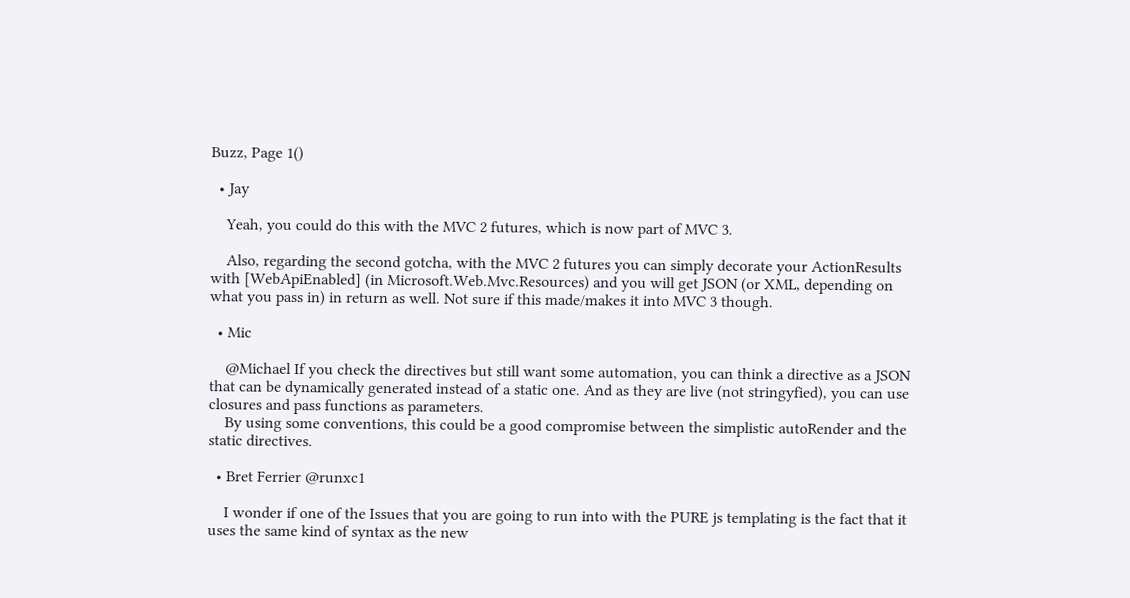Buzz, Page 1()

  • Jay

    Yeah, you could do this with the MVC 2 futures, which is now part of MVC 3.

    Also, regarding the second gotcha, with the MVC 2 futures you can simply decorate your ActionResults with [WebApiEnabled] (in Microsoft.Web.Mvc.Resources) and you will get JSON (or XML, depending on what you pass in) in return as well. Not sure if this made/makes it into MVC 3 though.

  • Mic

    @Michael If you check the directives but still want some automation, you can think a directive as a JSON that can be dynamically generated instead of a static one. And as they are live (not stringyfied), you can use closures and pass functions as parameters.
    By using some conventions, this could be a good compromise between the simplistic autoRender and the static directives.

  • Bret Ferrier @runxc1

    I wonder if one of the Issues that you are going to run into with the PURE js templating is the fact that it uses the same kind of syntax as the new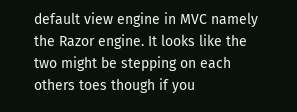default view engine in MVC namely the Razor engine. It looks like the two might be stepping on each others toes though if you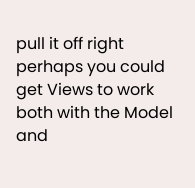pull it off right perhaps you could get Views to work both with the Model and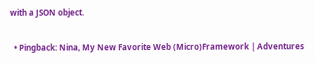with a JSON object.

  • Pingback: Nina, My New Favorite Web (Micro)Framework | Adventures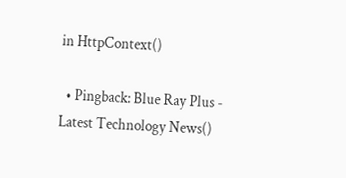in HttpContext()

  • Pingback: Blue Ray Plus - Latest Technology News()